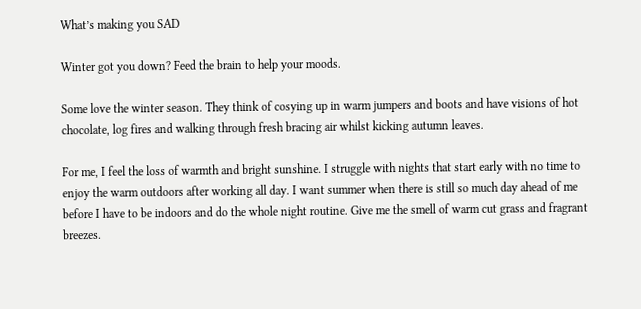What’s making you SAD

Winter got you down? Feed the brain to help your moods.

Some love the winter season. They think of cosying up in warm jumpers and boots and have visions of hot chocolate, log fires and walking through fresh bracing air whilst kicking autumn leaves.

For me, I feel the loss of warmth and bright sunshine. I struggle with nights that start early with no time to enjoy the warm outdoors after working all day. I want summer when there is still so much day ahead of me before I have to be indoors and do the whole night routine. Give me the smell of warm cut grass and fragrant breezes.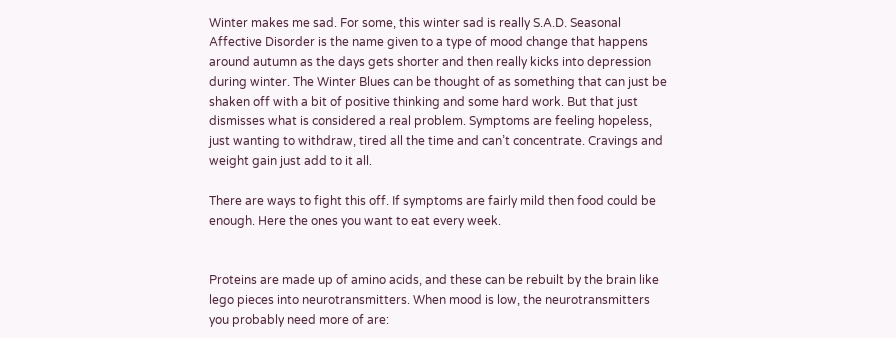Winter makes me sad. For some, this winter sad is really S.A.D. Seasonal Affective Disorder is the name given to a type of mood change that happens around autumn as the days gets shorter and then really kicks into depression during winter. The Winter Blues can be thought of as something that can just be shaken off with a bit of positive thinking and some hard work. But that just dismisses what is considered a real problem. Symptoms are feeling hopeless, just wanting to withdraw, tired all the time and can’t concentrate. Cravings and weight gain just add to it all.

There are ways to fight this off. If symptoms are fairly mild then food could be enough. Here the ones you want to eat every week.


Proteins are made up of amino acids, and these can be rebuilt by the brain like lego pieces into neurotransmitters. When mood is low, the neurotransmitters you probably need more of are: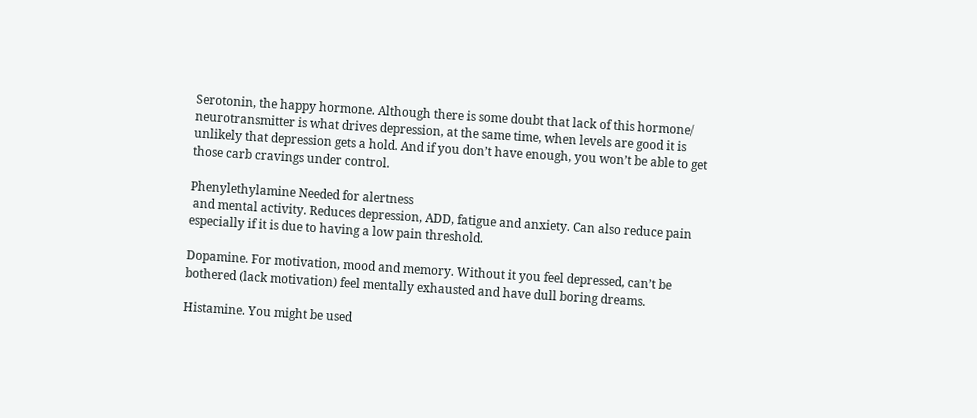Serotonin, the happy hormone. Although there is some doubt that lack of this hormone/ neurotransmitter is what drives depression, at the same time, when levels are good it is unlikely that depression gets a hold. And if you don’t have enough, you won’t be able to get those carb cravings under control.

Phenylethylamine Needed for alertness
 and mental activity. Reduces depression, ADD, fatigue and anxiety. Can also reduce pain especially if it is due to having a low pain threshold.

Dopamine. For motivation, mood and memory. Without it you feel depressed, can’t be bothered (lack motivation) feel mentally exhausted and have dull boring dreams.

Histamine. You might be used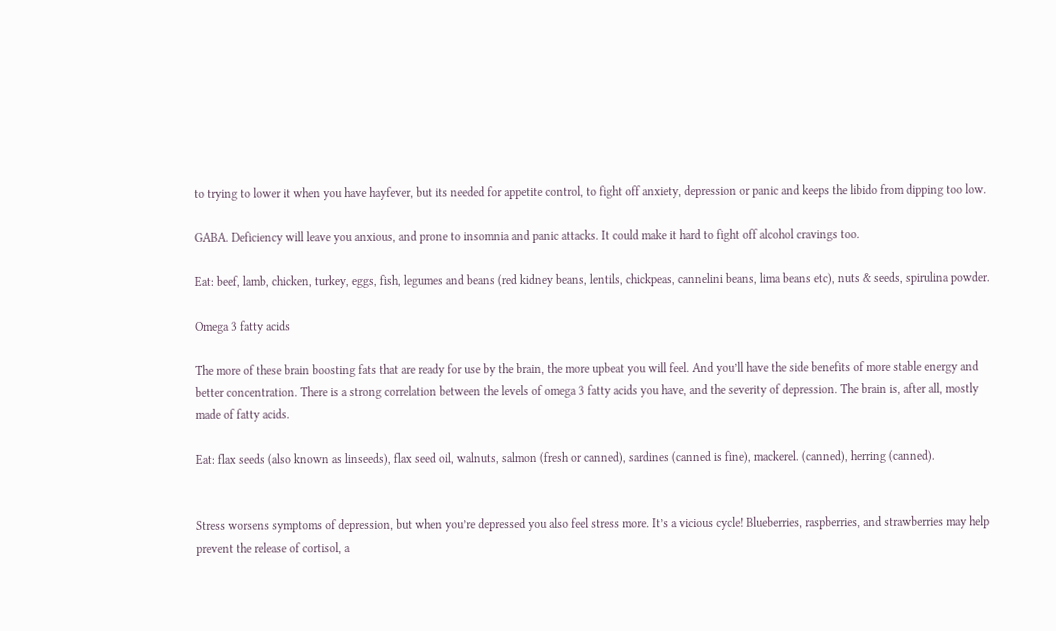to trying to lower it when you have hayfever, but its needed for appetite control, to fight off anxiety, depression or panic and keeps the libido from dipping too low.

GABA. Deficiency will leave you anxious, and prone to insomnia and panic attacks. It could make it hard to fight off alcohol cravings too.

Eat: beef, lamb, chicken, turkey, eggs, fish, legumes and beans (red kidney beans, lentils, chickpeas, cannelini beans, lima beans etc), nuts & seeds, spirulina powder.

Omega 3 fatty acids

The more of these brain boosting fats that are ready for use by the brain, the more upbeat you will feel. And you’ll have the side benefits of more stable energy and better concentration. There is a strong correlation between the levels of omega 3 fatty acids you have, and the severity of depression. The brain is, after all, mostly made of fatty acids.

Eat: flax seeds (also known as linseeds), flax seed oil, walnuts, salmon (fresh or canned), sardines (canned is fine), mackerel. (canned), herring (canned).


Stress worsens symptoms of depression, but when you’re depressed you also feel stress more. It’s a vicious cycle! Blueberries, raspberries, and strawberries may help prevent the release of cortisol, a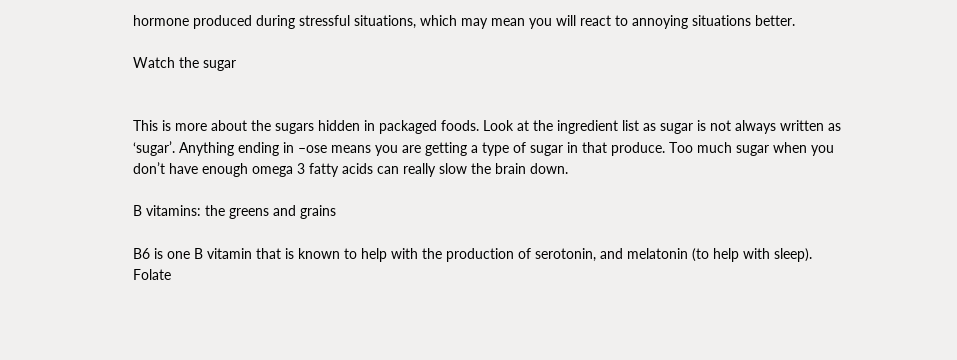hormone produced during stressful situations, which may mean you will react to annoying situations better.

Watch the sugar


This is more about the sugars hidden in packaged foods. Look at the ingredient list as sugar is not always written as ‘sugar’. Anything ending in –ose means you are getting a type of sugar in that produce. Too much sugar when you don’t have enough omega 3 fatty acids can really slow the brain down.

B vitamins: the greens and grains

B6 is one B vitamin that is known to help with the production of serotonin, and melatonin (to help with sleep). Folate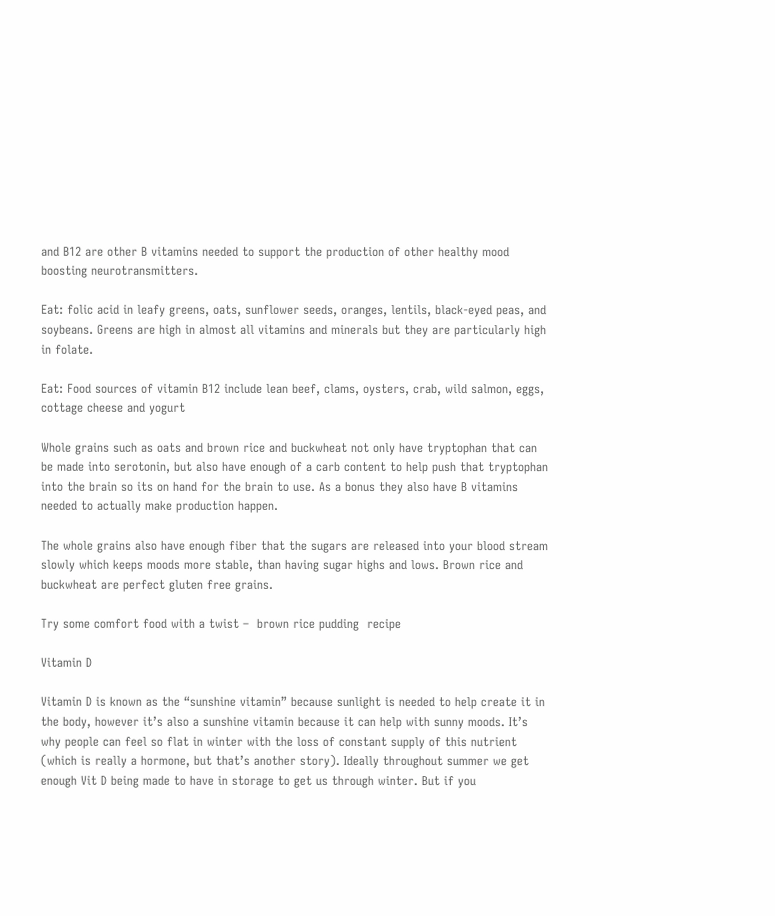and B12 are other B vitamins needed to support the production of other healthy mood boosting neurotransmitters.

Eat: folic acid in leafy greens, oats, sunflower seeds, oranges, lentils, black-eyed peas, and soybeans. Greens are high in almost all vitamins and minerals but they are particularly high in folate.

Eat: Food sources of vitamin B12 include lean beef, clams, oysters, crab, wild salmon, eggs, cottage cheese and yogurt

Whole grains such as oats and brown rice and buckwheat not only have tryptophan that can be made into serotonin, but also have enough of a carb content to help push that tryptophan into the brain so its on hand for the brain to use. As a bonus they also have B vitamins needed to actually make production happen.

The whole grains also have enough fiber that the sugars are released into your blood stream slowly which keeps moods more stable, than having sugar highs and lows. Brown rice and buckwheat are perfect gluten free grains.

Try some comfort food with a twist –  brown rice pudding  recipe

Vitamin D

Vitamin D is known as the “sunshine vitamin” because sunlight is needed to help create it in the body, however it’s also a sunshine vitamin because it can help with sunny moods. It’s why people can feel so flat in winter with the loss of constant supply of this nutrient (which is really a hormone, but that’s another story). Ideally throughout summer we get enough Vit D being made to have in storage to get us through winter. But if you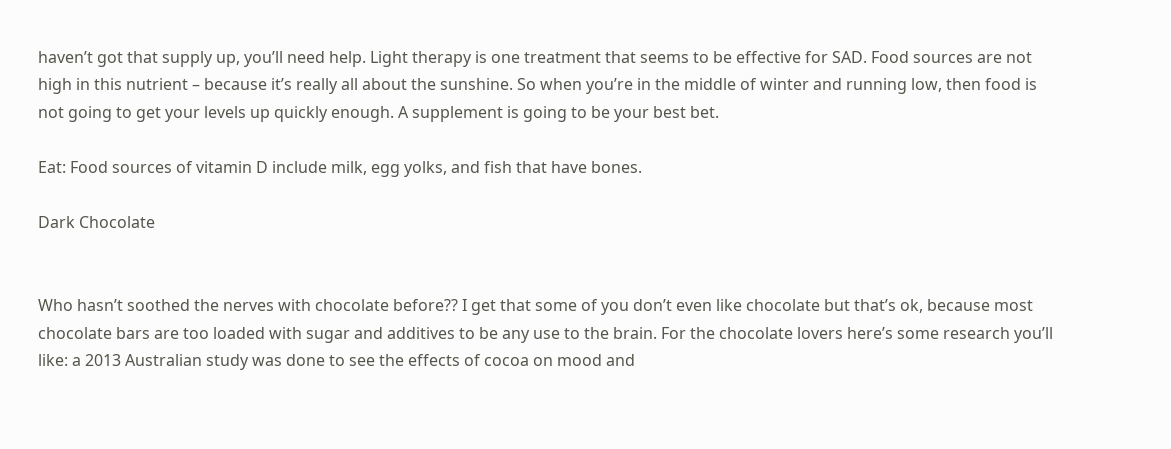haven’t got that supply up, you’ll need help. Light therapy is one treatment that seems to be effective for SAD. Food sources are not high in this nutrient – because it’s really all about the sunshine. So when you’re in the middle of winter and running low, then food is not going to get your levels up quickly enough. A supplement is going to be your best bet.

Eat: Food sources of vitamin D include milk, egg yolks, and fish that have bones.

Dark Chocolate


Who hasn’t soothed the nerves with chocolate before?? I get that some of you don’t even like chocolate but that’s ok, because most chocolate bars are too loaded with sugar and additives to be any use to the brain. For the chocolate lovers here’s some research you’ll like: a 2013 Australian study was done to see the effects of cocoa on mood and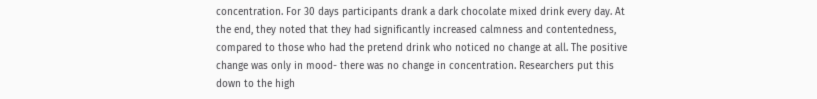concentration. For 30 days participants drank a dark chocolate mixed drink every day. At the end, they noted that they had significantly increased calmness and contentedness, compared to those who had the pretend drink who noticed no change at all. The positive change was only in mood- there was no change in concentration. Researchers put this down to the high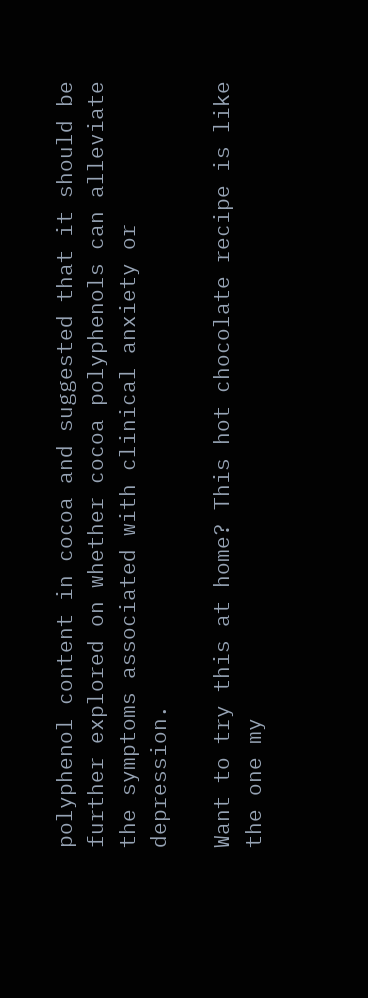polyphenol content in cocoa and suggested that it should be further explored on whether cocoa polyphenols can alleviate the symptoms associated with clinical anxiety or depression.

Want to try this at home? This hot chocolate recipe is like the one my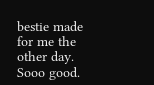bestie made for me the other day. Sooo good.